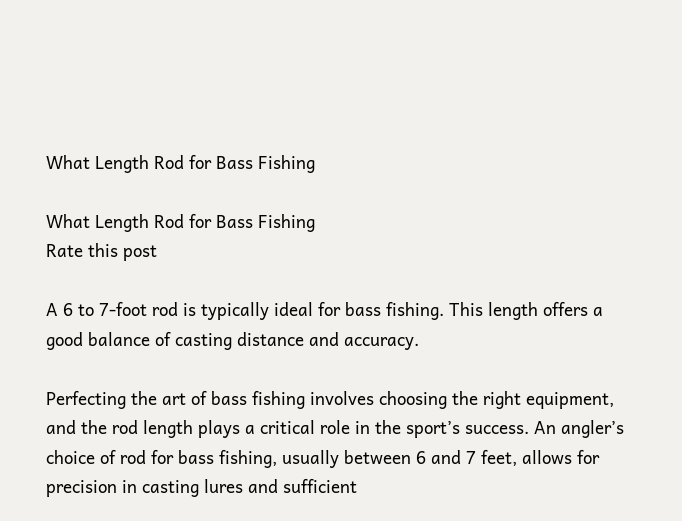What Length Rod for Bass Fishing

What Length Rod for Bass Fishing
Rate this post

A 6 to 7-foot rod is typically ideal for bass fishing. This length offers a good balance of casting distance and accuracy.

Perfecting the art of bass fishing involves choosing the right equipment, and the rod length plays a critical role in the sport’s success. An angler’s choice of rod for bass fishing, usually between 6 and 7 feet, allows for precision in casting lures and sufficient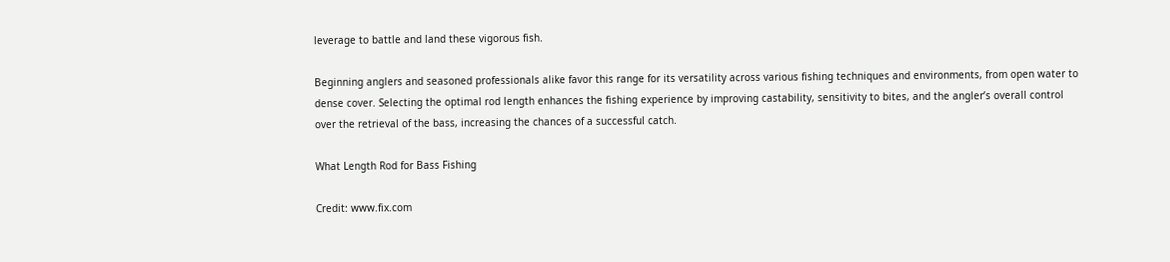leverage to battle and land these vigorous fish.

Beginning anglers and seasoned professionals alike favor this range for its versatility across various fishing techniques and environments, from open water to dense cover. Selecting the optimal rod length enhances the fishing experience by improving castability, sensitivity to bites, and the angler’s overall control over the retrieval of the bass, increasing the chances of a successful catch.

What Length Rod for Bass Fishing

Credit: www.fix.com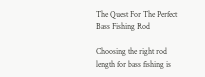The Quest For The Perfect Bass Fishing Rod

Choosing the right rod length for bass fishing is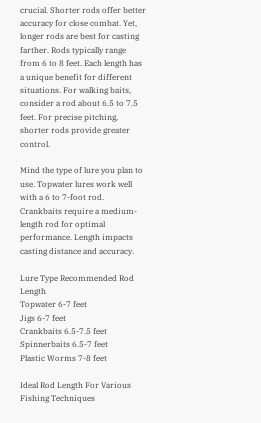crucial. Shorter rods offer better accuracy for close combat. Yet, longer rods are best for casting farther. Rods typically range from 6 to 8 feet. Each length has a unique benefit for different situations. For walking baits, consider a rod about 6.5 to 7.5 feet. For precise pitching, shorter rods provide greater control.

Mind the type of lure you plan to use. Topwater lures work well with a 6 to 7-foot rod. Crankbaits require a medium-length rod for optimal performance. Length impacts casting distance and accuracy.

Lure Type Recommended Rod Length
Topwater 6-7 feet
Jigs 6-7 feet
Crankbaits 6.5-7.5 feet
Spinnerbaits 6.5-7 feet
Plastic Worms 7-8 feet

Ideal Rod Length For Various Fishing Techniques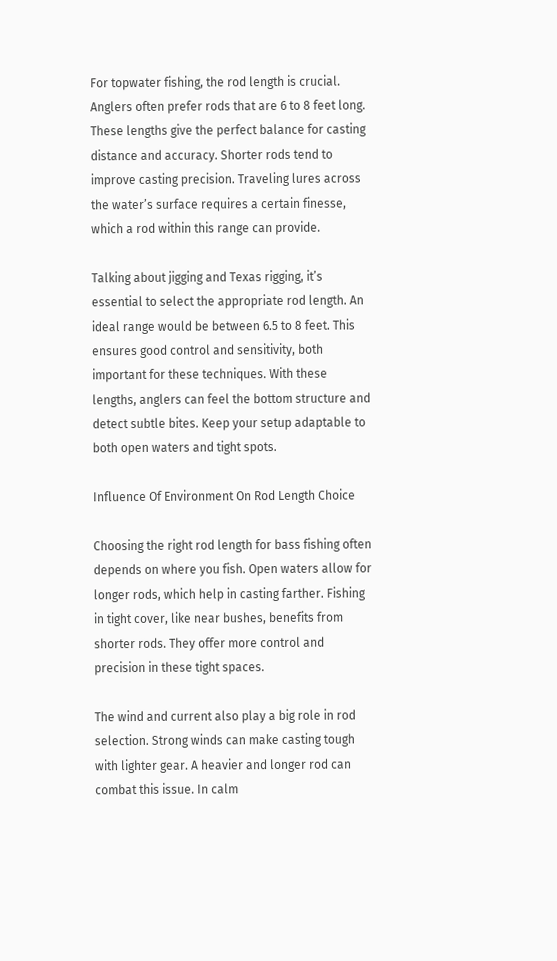For topwater fishing, the rod length is crucial. Anglers often prefer rods that are 6 to 8 feet long. These lengths give the perfect balance for casting distance and accuracy. Shorter rods tend to improve casting precision. Traveling lures across the water’s surface requires a certain finesse, which a rod within this range can provide.

Talking about jigging and Texas rigging, it’s essential to select the appropriate rod length. An ideal range would be between 6.5 to 8 feet. This ensures good control and sensitivity, both important for these techniques. With these lengths, anglers can feel the bottom structure and detect subtle bites. Keep your setup adaptable to both open waters and tight spots.

Influence Of Environment On Rod Length Choice

Choosing the right rod length for bass fishing often depends on where you fish. Open waters allow for longer rods, which help in casting farther. Fishing in tight cover, like near bushes, benefits from shorter rods. They offer more control and precision in these tight spaces.

The wind and current also play a big role in rod selection. Strong winds can make casting tough with lighter gear. A heavier and longer rod can combat this issue. In calm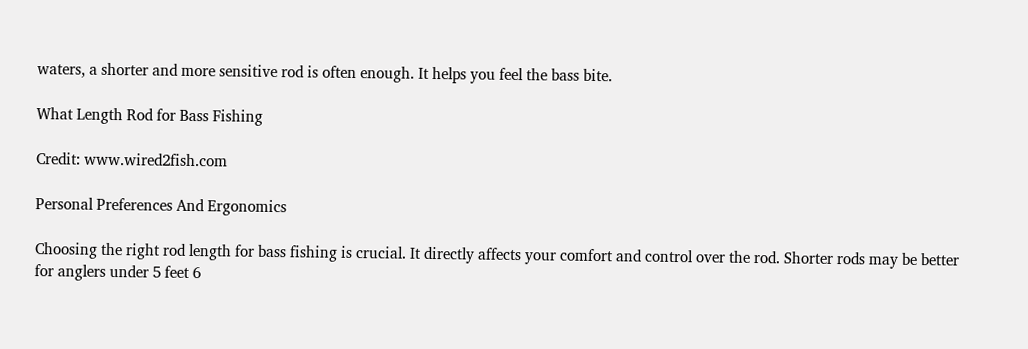waters, a shorter and more sensitive rod is often enough. It helps you feel the bass bite.

What Length Rod for Bass Fishing

Credit: www.wired2fish.com

Personal Preferences And Ergonomics

Choosing the right rod length for bass fishing is crucial. It directly affects your comfort and control over the rod. Shorter rods may be better for anglers under 5 feet 6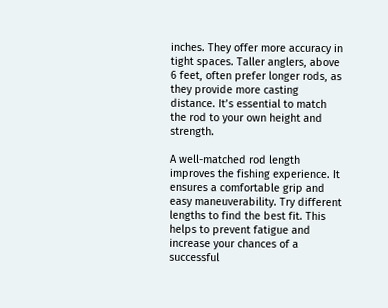inches. They offer more accuracy in tight spaces. Taller anglers, above 6 feet, often prefer longer rods, as they provide more casting distance. It’s essential to match the rod to your own height and strength.

A well-matched rod length improves the fishing experience. It ensures a comfortable grip and easy maneuverability. Try different lengths to find the best fit. This helps to prevent fatigue and increase your chances of a successful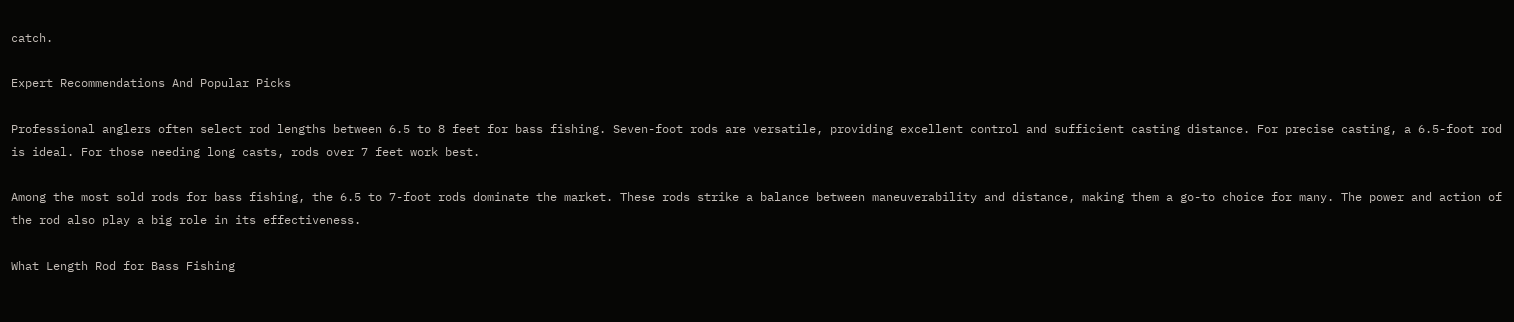catch.

Expert Recommendations And Popular Picks

Professional anglers often select rod lengths between 6.5 to 8 feet for bass fishing. Seven-foot rods are versatile, providing excellent control and sufficient casting distance. For precise casting, a 6.5-foot rod is ideal. For those needing long casts, rods over 7 feet work best.

Among the most sold rods for bass fishing, the 6.5 to 7-foot rods dominate the market. These rods strike a balance between maneuverability and distance, making them a go-to choice for many. The power and action of the rod also play a big role in its effectiveness.

What Length Rod for Bass Fishing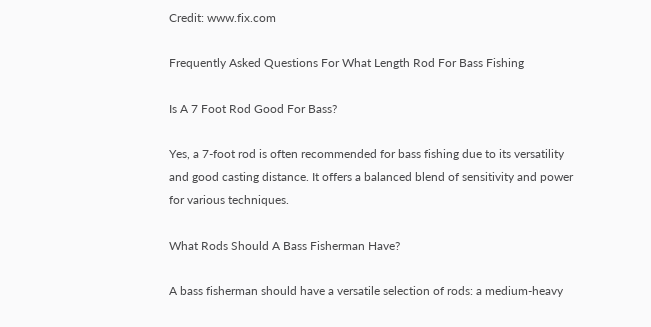Credit: www.fix.com

Frequently Asked Questions For What Length Rod For Bass Fishing

Is A 7 Foot Rod Good For Bass?

Yes, a 7-foot rod is often recommended for bass fishing due to its versatility and good casting distance. It offers a balanced blend of sensitivity and power for various techniques.

What Rods Should A Bass Fisherman Have?

A bass fisherman should have a versatile selection of rods: a medium-heavy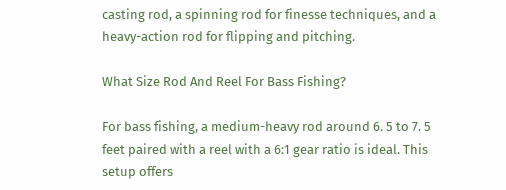casting rod, a spinning rod for finesse techniques, and a heavy-action rod for flipping and pitching.

What Size Rod And Reel For Bass Fishing?

For bass fishing, a medium-heavy rod around 6. 5 to 7. 5 feet paired with a reel with a 6:1 gear ratio is ideal. This setup offers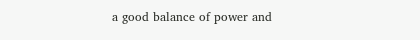a good balance of power and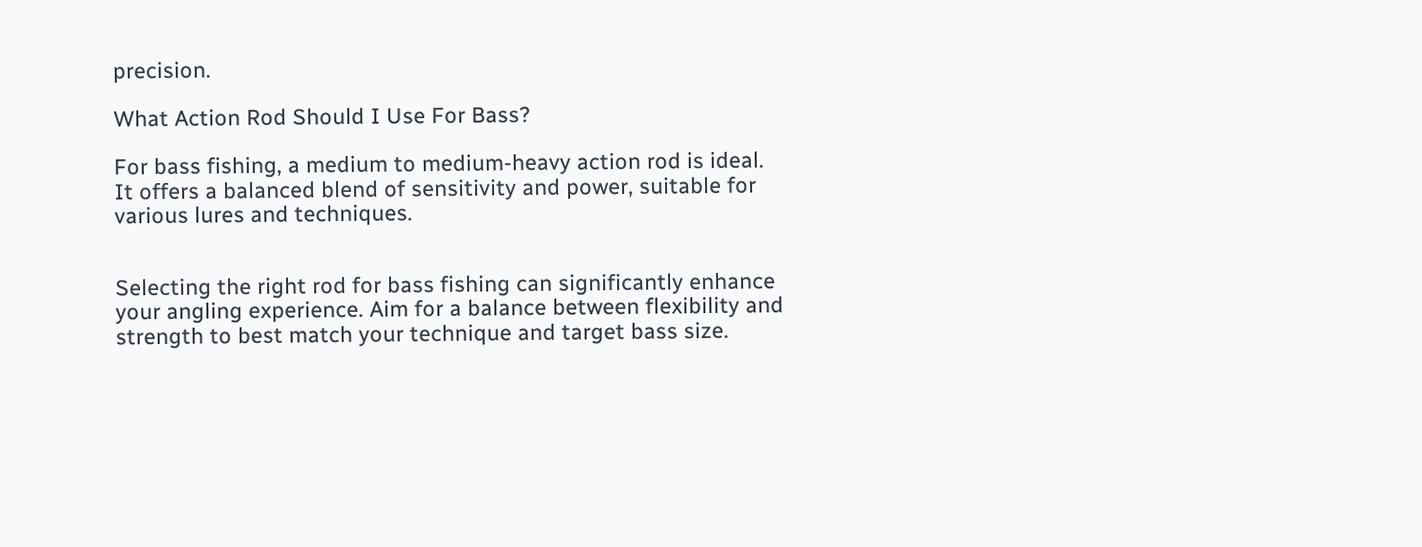precision.

What Action Rod Should I Use For Bass?

For bass fishing, a medium to medium-heavy action rod is ideal. It offers a balanced blend of sensitivity and power, suitable for various lures and techniques.


Selecting the right rod for bass fishing can significantly enhance your angling experience. Aim for a balance between flexibility and strength to best match your technique and target bass size.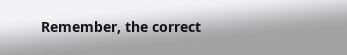Remember, the correct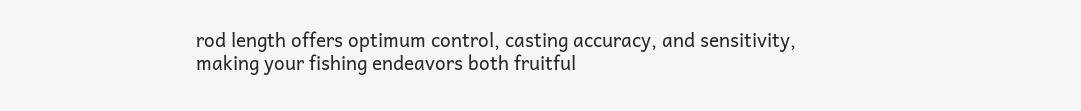rod length offers optimum control, casting accuracy, and sensitivity, making your fishing endeavors both fruitful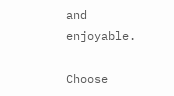and enjoyable.

Choose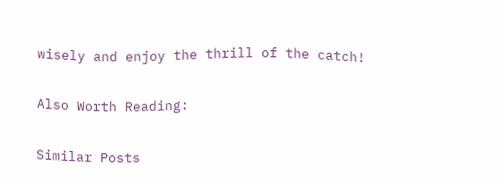wisely and enjoy the thrill of the catch!

Also Worth Reading:

Similar Posts